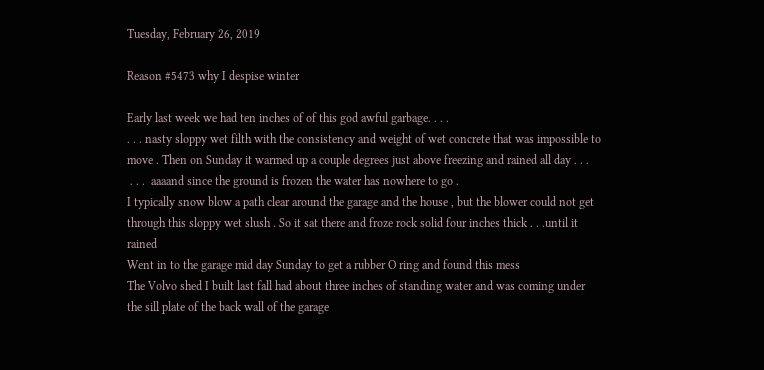Tuesday, February 26, 2019

Reason #5473 why I despise winter

Early last week we had ten inches of of this god awful garbage. . . .
. . . nasty sloppy wet filth with the consistency and weight of wet concrete that was impossible to move . Then on Sunday it warmed up a couple degrees just above freezing and rained all day . . .
 . . .  aaaand since the ground is frozen the water has nowhere to go .
I typically snow blow a path clear around the garage and the house , but the blower could not get through this sloppy wet slush . So it sat there and froze rock solid four inches thick . . .until it rained
Went in to the garage mid day Sunday to get a rubber O ring and found this mess
The Volvo shed I built last fall had about three inches of standing water and was coming under the sill plate of the back wall of the garage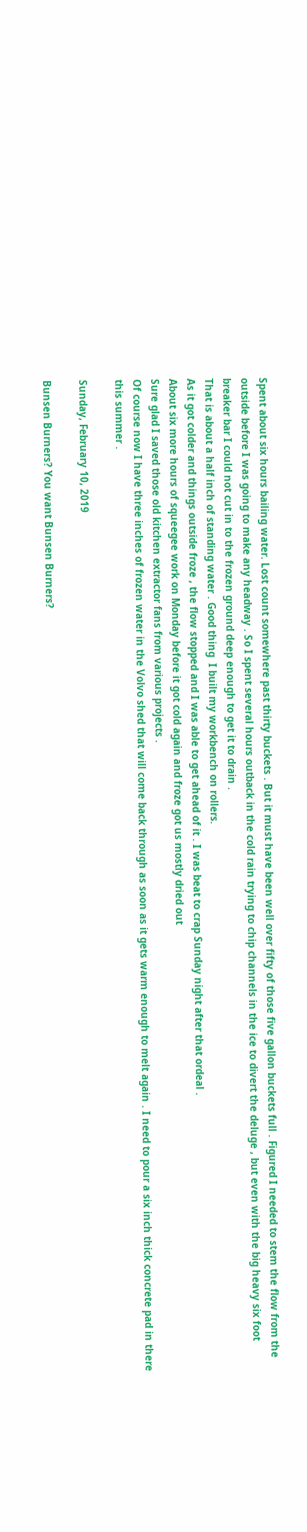Spent about six hours bailing water. Lost count somewhere past thirty buckets . But it must have been well over fifty of those five gallon buckets full . Figured I needed to stem the flow from the outside before I was going to make any headway . So I spent several hours outback in the cold rain trying to chip channels in the ice to divert the deluge , but even with the big heavy six foot breaker bar I could not cut in to the frozen ground deep enough to get it to drain .
That is about a half inch of standing water . Good thing  I built my workbench on rollers.
As it got colder and things outside froze , the flow stopped and I was able to get ahead of it . I was beat to crap Sunday night after that ordeal .
About six more hours of squeegee work on Monday before it got cold again and froze got us mostly dried out
Sure glad I saved those old kitchen extractor fans from various projects .
Of course now I have three inches of frozen water in the Volvo shed that will come back through as soon as it gets warm enough to melt again . I need to pour a six inch thick concrete pad in there this summer .

Sunday, February 10, 2019

Bunsen Burners? You want Bunsen Burners?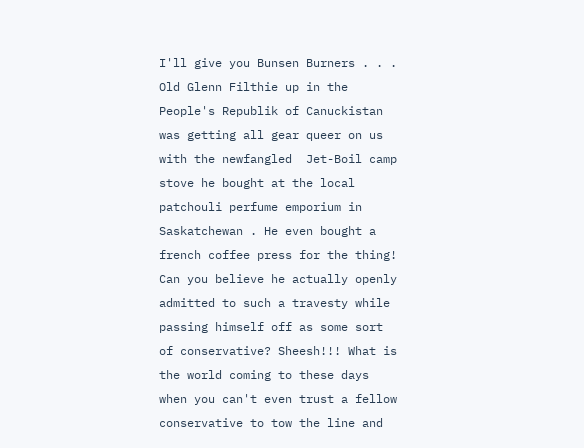I'll give you Bunsen Burners . . .
Old Glenn Filthie up in the People's Republik of Canuckistan was getting all gear queer on us with the newfangled  Jet-Boil camp stove he bought at the local patchouli perfume emporium in Saskatchewan . He even bought a french coffee press for the thing! Can you believe he actually openly admitted to such a travesty while passing himself off as some sort of conservative? Sheesh!!! What is the world coming to these days when you can't even trust a fellow conservative to tow the line and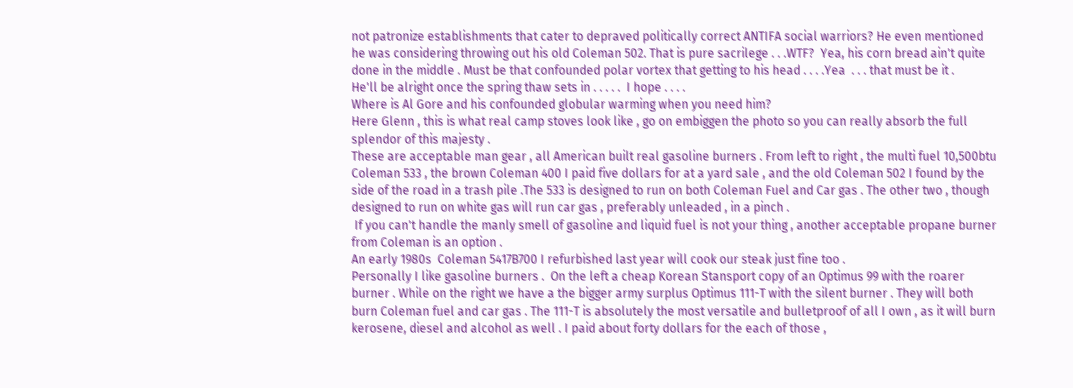not patronize establishments that cater to depraved politically correct ANTIFA social warriors? He even mentioned he was considering throwing out his old Coleman 502. That is pure sacrilege . . .WTF?  Yea, his corn bread ain't quite done in the middle . Must be that confounded polar vortex that getting to his head . . . .Yea  . . . that must be it .
He'll be alright once the spring thaw sets in . . . . .  I hope . . . .
Where is Al Gore and his confounded globular warming when you need him?
Here Glenn , this is what real camp stoves look like , go on embiggen the photo so you can really absorb the full splendor of this majesty .
These are acceptable man gear , all American built real gasoline burners . From left to right , the multi fuel 10,500btu Coleman 533 , the brown Coleman 400 I paid five dollars for at a yard sale , and the old Coleman 502 I found by the side of the road in a trash pile .The 533 is designed to run on both Coleman Fuel and Car gas . The other two , though designed to run on white gas will run car gas , preferably unleaded , in a pinch .
 If you can't handle the manly smell of gasoline and liquid fuel is not your thing , another acceptable propane burner from Coleman is an option .
An early 1980s  Coleman 5417B700 I refurbished last year will cook our steak just fine too .
Personally I like gasoline burners .  On the left a cheap Korean Stansport copy of an Optimus 99 with the roarer burner . While on the right we have a the bigger army surplus Optimus 111-T with the silent burner . They will both burn Coleman fuel and car gas . The 111-T is absolutely the most versatile and bulletproof of all I own , as it will burn kerosene, diesel and alcohol as well . I paid about forty dollars for the each of those ,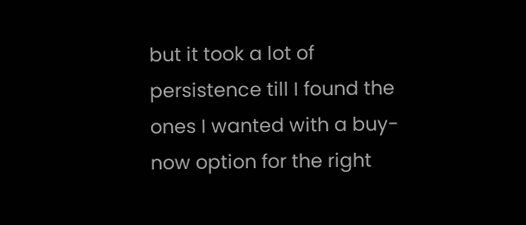but it took a lot of persistence till I found the ones I wanted with a buy-now option for the right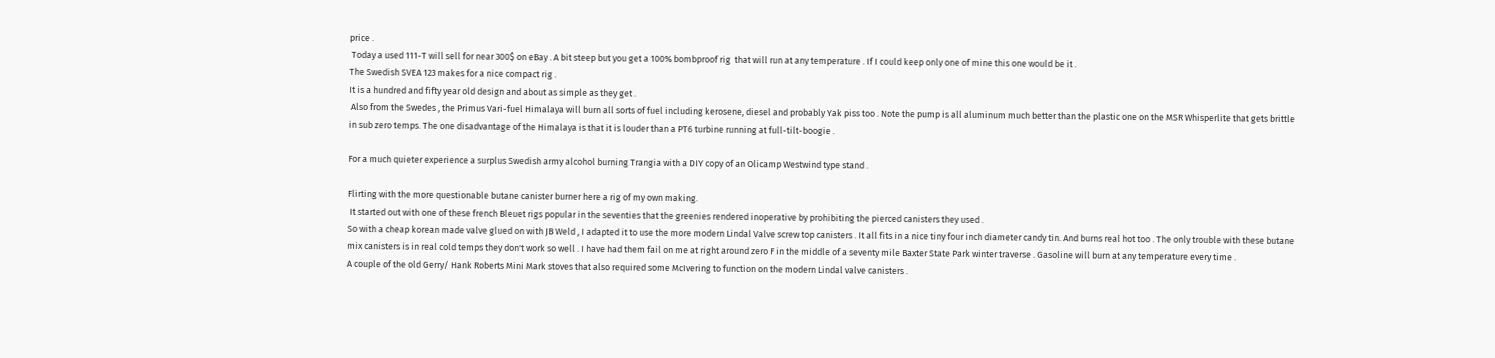price .
 Today a used 111-T will sell for near 300$ on eBay . A bit steep but you get a 100% bombproof rig  that will run at any temperature . If I could keep only one of mine this one would be it .
The Swedish SVEA 123 makes for a nice compact rig .
It is a hundred and fifty year old design and about as simple as they get .
 Also from the Swedes , the Primus Vari-fuel Himalaya will burn all sorts of fuel including kerosene, diesel and probably Yak piss too . Note the pump is all aluminum much better than the plastic one on the MSR Whisperlite that gets brittle in sub zero temps. The one disadvantage of the Himalaya is that it is louder than a PT6 turbine running at full-tilt-boogie .

For a much quieter experience a surplus Swedish army alcohol burning Trangia with a DIY copy of an Olicamp Westwind type stand .

Flirting with the more questionable butane canister burner here a rig of my own making.
 It started out with one of these french Bleuet rigs popular in the seventies that the greenies rendered inoperative by prohibiting the pierced canisters they used .
So with a cheap korean made valve glued on with JB Weld , I adapted it to use the more modern Lindal Valve screw top canisters . It all fits in a nice tiny four inch diameter candy tin. And burns real hot too . The only trouble with these butane mix canisters is in real cold temps they don't work so well . I have had them fail on me at right around zero F in the middle of a seventy mile Baxter State Park winter traverse . Gasoline will burn at any temperature every time .
A couple of the old Gerry/ Hank Roberts Mini Mark stoves that also required some McIvering to function on the modern Lindal valve canisters .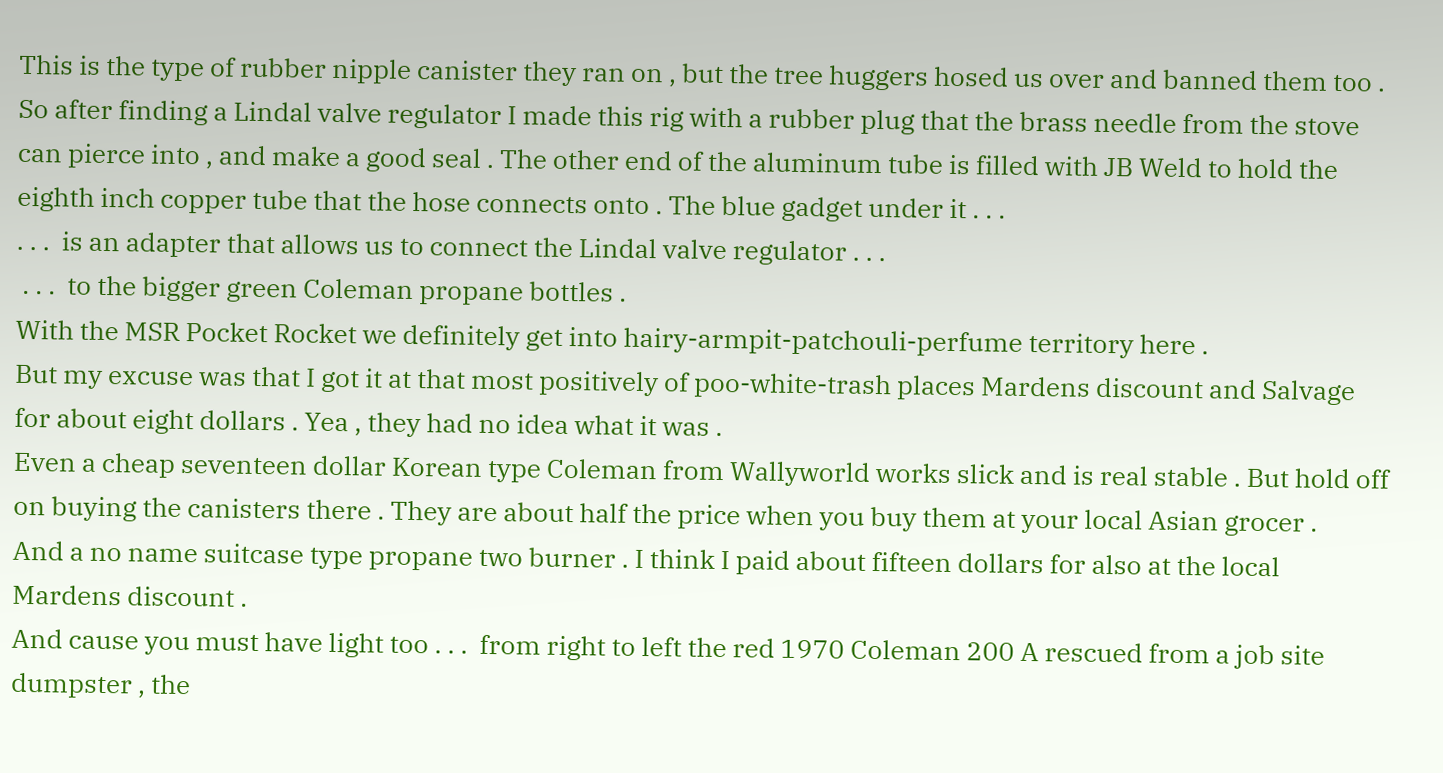This is the type of rubber nipple canister they ran on , but the tree huggers hosed us over and banned them too .
So after finding a Lindal valve regulator I made this rig with a rubber plug that the brass needle from the stove can pierce into , and make a good seal . The other end of the aluminum tube is filled with JB Weld to hold the eighth inch copper tube that the hose connects onto . The blue gadget under it . . .
. . .  is an adapter that allows us to connect the Lindal valve regulator . . .
 . . .  to the bigger green Coleman propane bottles .
With the MSR Pocket Rocket we definitely get into hairy-armpit-patchouli-perfume territory here .
But my excuse was that I got it at that most positively of poo-white-trash places Mardens discount and Salvage for about eight dollars . Yea , they had no idea what it was .
Even a cheap seventeen dollar Korean type Coleman from Wallyworld works slick and is real stable . But hold off on buying the canisters there . They are about half the price when you buy them at your local Asian grocer .
And a no name suitcase type propane two burner . I think I paid about fifteen dollars for also at the local Mardens discount .
And cause you must have light too . . .  from right to left the red 1970 Coleman 200 A rescued from a job site dumpster , the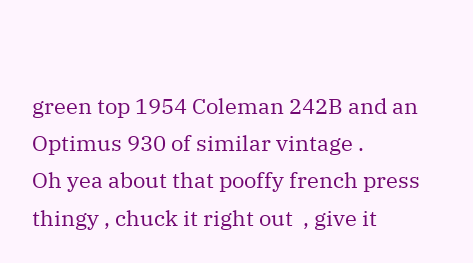green top 1954 Coleman 242B and an Optimus 930 of similar vintage .
Oh yea about that pooffy french press thingy , chuck it right out  , give it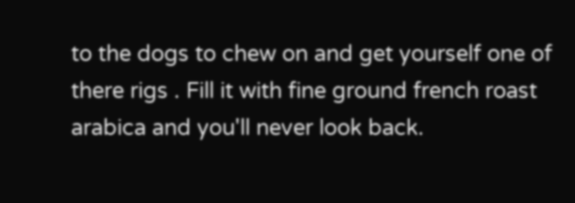to the dogs to chew on and get yourself one of there rigs . Fill it with fine ground french roast arabica and you'll never look back.